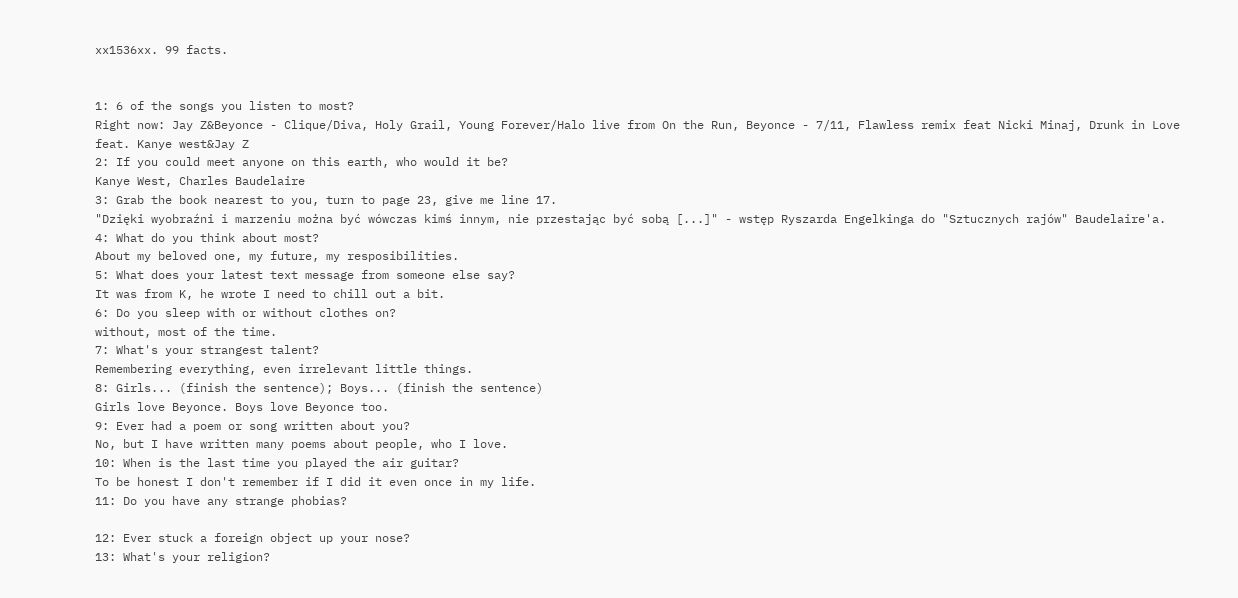xx1536xx. 99 facts.


1: 6 of the songs you listen to most?
Right now: Jay Z&Beyonce - Clique/Diva, Holy Grail, Young Forever/Halo live from On the Run, Beyonce - 7/11, Flawless remix feat Nicki Minaj, Drunk in Love feat. Kanye west&Jay Z
2: If you could meet anyone on this earth, who would it be?
Kanye West, Charles Baudelaire
3: Grab the book nearest to you, turn to page 23, give me line 17.
"Dzięki wyobraźni i marzeniu można być wówczas kimś innym, nie przestając być sobą [...]" - wstęp Ryszarda Engelkinga do "Sztucznych rajów" Baudelaire'a.
4: What do you think about most?
About my beloved one, my future, my resposibilities.
5: What does your latest text message from someone else say?
It was from K, he wrote I need to chill out a bit.
6: Do you sleep with or without clothes on?
without, most of the time.
7: What's your strangest talent?
Remembering everything, even irrelevant little things.
8: Girls... (finish the sentence); Boys... (finish the sentence)
Girls love Beyonce. Boys love Beyonce too.
9: Ever had a poem or song written about you?
No, but I have written many poems about people, who I love.
10: When is the last time you played the air guitar?
To be honest I don't remember if I did it even once in my life.
11: Do you have any strange phobias?

12: Ever stuck a foreign object up your nose?
13: What's your religion?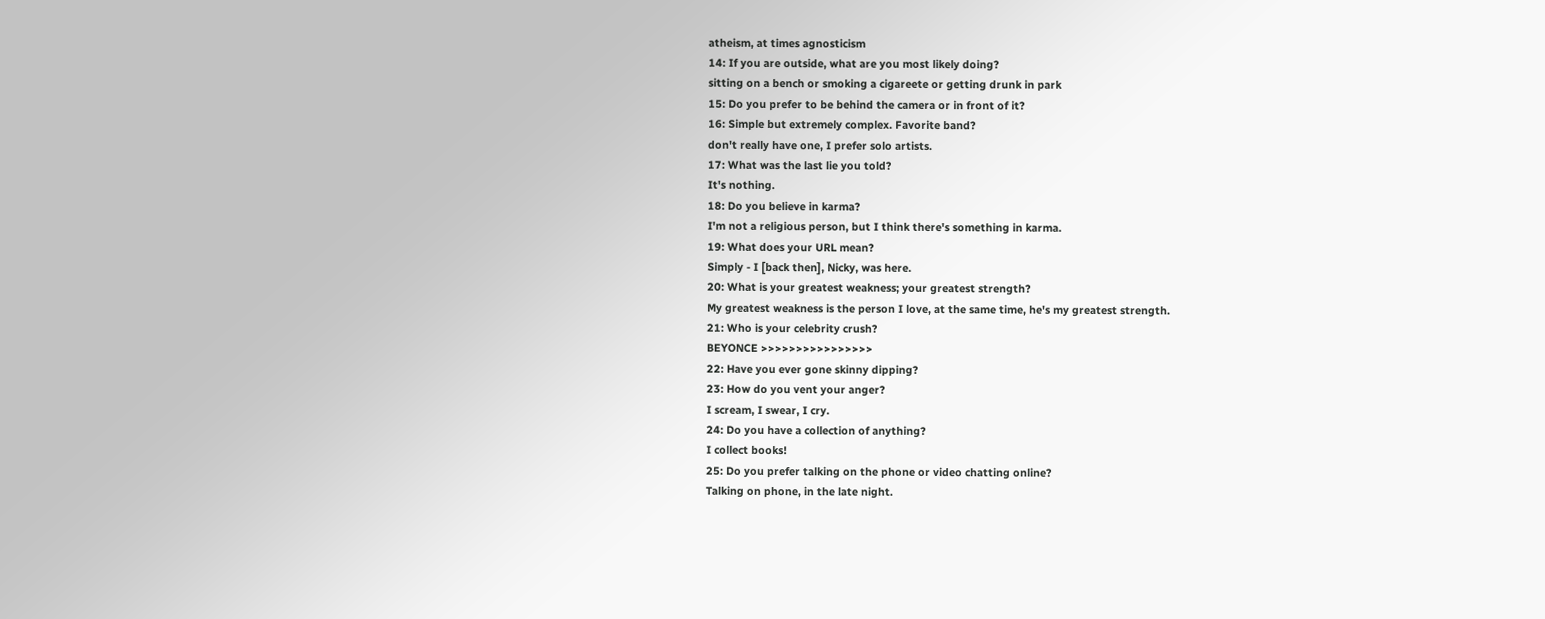atheism, at times agnosticism
14: If you are outside, what are you most likely doing?
sitting on a bench or smoking a cigareete or getting drunk in park
15: Do you prefer to be behind the camera or in front of it?
16: Simple but extremely complex. Favorite band?
don't really have one, I prefer solo artists.
17: What was the last lie you told?
It's nothing.
18: Do you believe in karma?
I'm not a religious person, but I think there's something in karma.
19: What does your URL mean?
Simply - I [back then], Nicky, was here.
20: What is your greatest weakness; your greatest strength?
My greatest weakness is the person I love, at the same time, he's my greatest strength.
21: Who is your celebrity crush?
BEYONCE >>>>>>>>>>>>>>>>
22: Have you ever gone skinny dipping?
23: How do you vent your anger?
I scream, I swear, I cry.
24: Do you have a collection of anything?
I collect books!
25: Do you prefer talking on the phone or video chatting online?
Talking on phone, in the late night.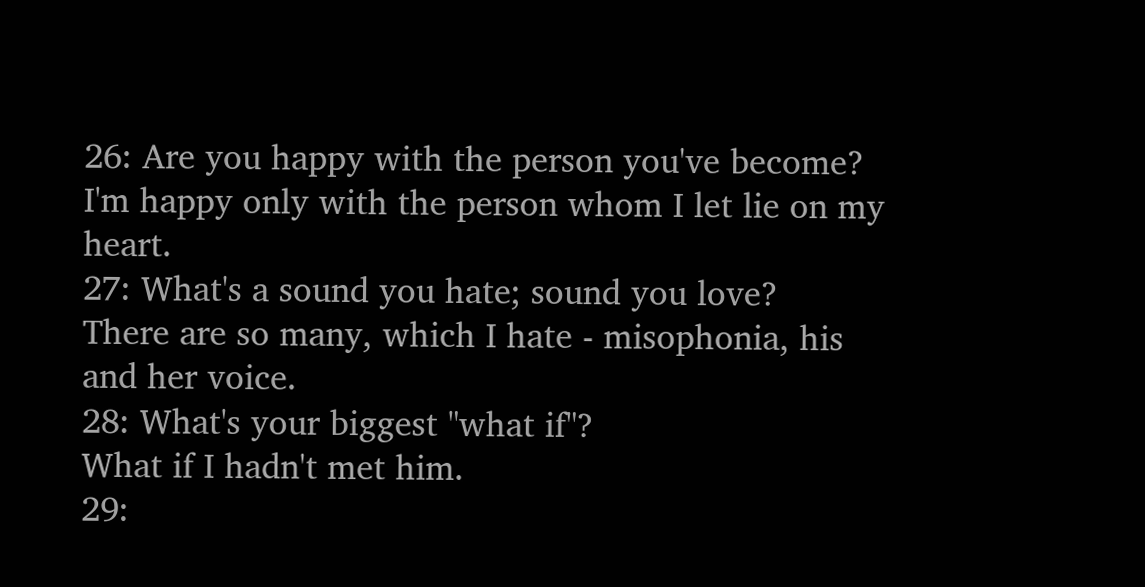26: Are you happy with the person you've become?
I'm happy only with the person whom I let lie on my heart.
27: What's a sound you hate; sound you love?
There are so many, which I hate - misophonia, his and her voice.
28: What's your biggest "what if"?
What if I hadn't met him.
29: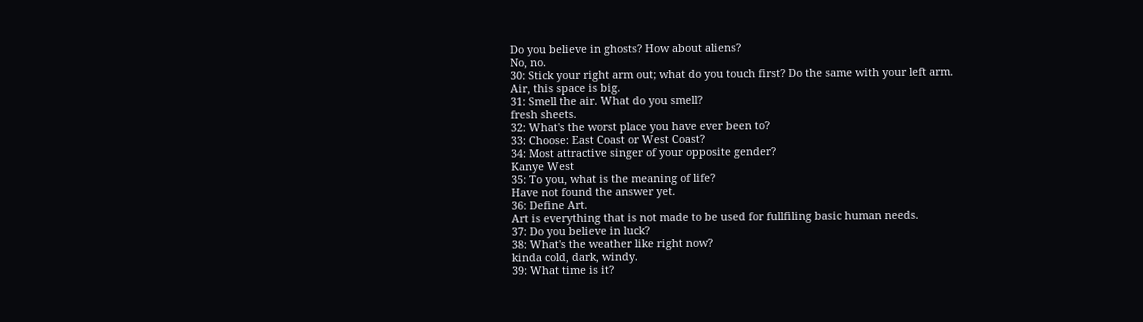Do you believe in ghosts? How about aliens?
No, no.
30: Stick your right arm out; what do you touch first? Do the same with your left arm.
Air, this space is big.
31: Smell the air. What do you smell?
fresh sheets.
32: What's the worst place you have ever been to?
33: Choose: East Coast or West Coast?
34: Most attractive singer of your opposite gender?
Kanye West
35: To you, what is the meaning of life?
Have not found the answer yet.
36: Define Art.
Art is everything that is not made to be used for fullfiling basic human needs.
37: Do you believe in luck?
38: What's the weather like right now?
kinda cold, dark, windy.
39: What time is it?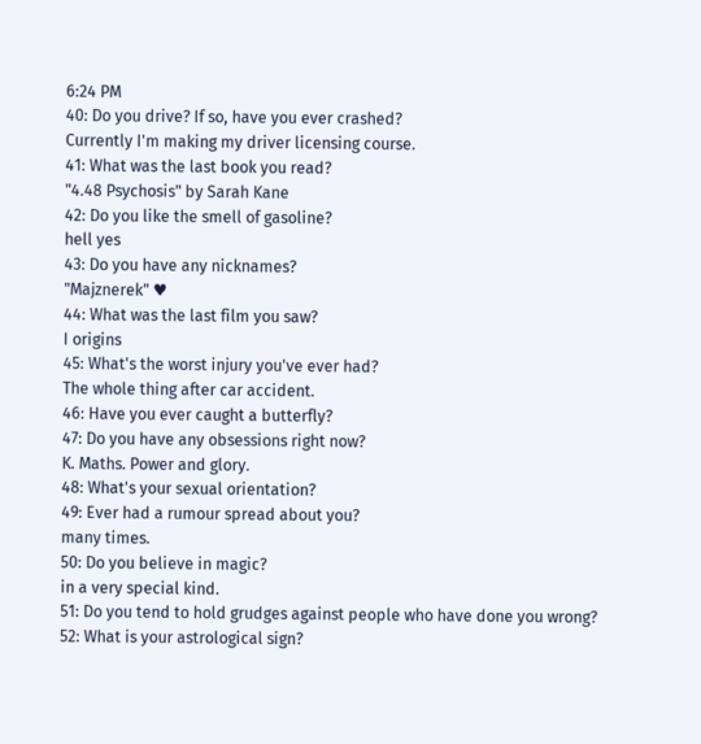6:24 PM
40: Do you drive? If so, have you ever crashed?
Currently I'm making my driver licensing course.
41: What was the last book you read?
"4.48 Psychosis" by Sarah Kane
42: Do you like the smell of gasoline?
hell yes
43: Do you have any nicknames?
"Majznerek" ♥
44: What was the last film you saw?
I origins
45: What's the worst injury you've ever had?
The whole thing after car accident.
46: Have you ever caught a butterfly?
47: Do you have any obsessions right now?
K. Maths. Power and glory.
48: What's your sexual orientation?
49: Ever had a rumour spread about you?
many times.
50: Do you believe in magic?
in a very special kind.
51: Do you tend to hold grudges against people who have done you wrong?
52: What is your astrological sign?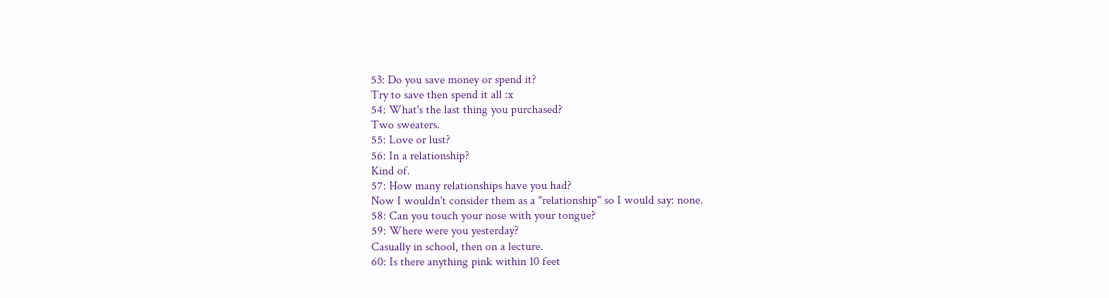53: Do you save money or spend it?
Try to save then spend it all :x
54: What's the last thing you purchased?
Two sweaters.
55: Love or lust?
56: In a relationship?
Kind of.
57: How many relationships have you had?
Now I wouldn't consider them as a "relationship" so I would say: none.
58: Can you touch your nose with your tongue?
59: Where were you yesterday?
Casually in school, then on a lecture.
60: Is there anything pink within 10 feet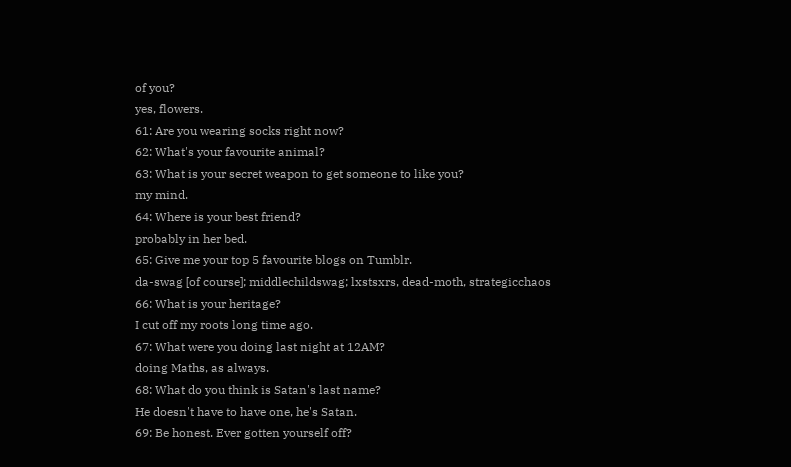of you?
yes, flowers.
61: Are you wearing socks right now?
62: What's your favourite animal?
63: What is your secret weapon to get someone to like you?
my mind.
64: Where is your best friend?
probably in her bed.
65: Give me your top 5 favourite blogs on Tumblr.
da-swag [of course]; middlechildswag; lxstsxrs, dead-moth, strategicchaos
66: What is your heritage?
I cut off my roots long time ago.
67: What were you doing last night at 12AM?
doing Maths, as always.
68: What do you think is Satan's last name?
He doesn't have to have one, he's Satan.
69: Be honest. Ever gotten yourself off?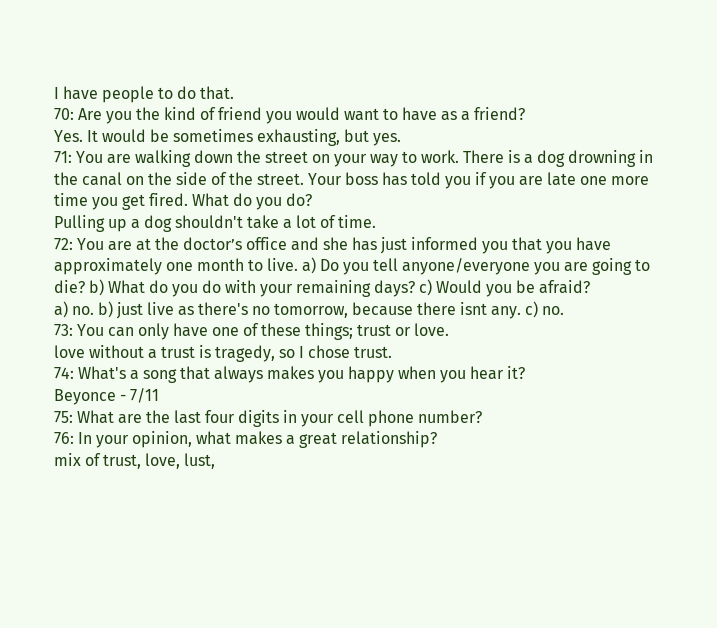I have people to do that.
70: Are you the kind of friend you would want to have as a friend?
Yes. It would be sometimes exhausting, but yes.
71: You are walking down the street on your way to work. There is a dog drowning in the canal on the side of the street. Your boss has told you if you are late one more time you get fired. What do you do?
Pulling up a dog shouldn't take a lot of time.
72: You are at the doctor’s office and she has just informed you that you have approximately one month to live. a) Do you tell anyone/everyone you are going to die? b) What do you do with your remaining days? c) Would you be afraid?
a) no. b) just live as there's no tomorrow, because there isnt any. c) no.
73: You can only have one of these things; trust or love.
love without a trust is tragedy, so I chose trust.
74: What's a song that always makes you happy when you hear it?
Beyonce - 7/11
75: What are the last four digits in your cell phone number?
76: In your opinion, what makes a great relationship?
mix of trust, love, lust,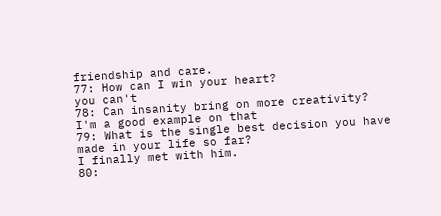friendship and care.
77: How can I win your heart?
you can't
78: Can insanity bring on more creativity?
I'm a good example on that
79: What is the single best decision you have made in your life so far?
I finally met with him.
80: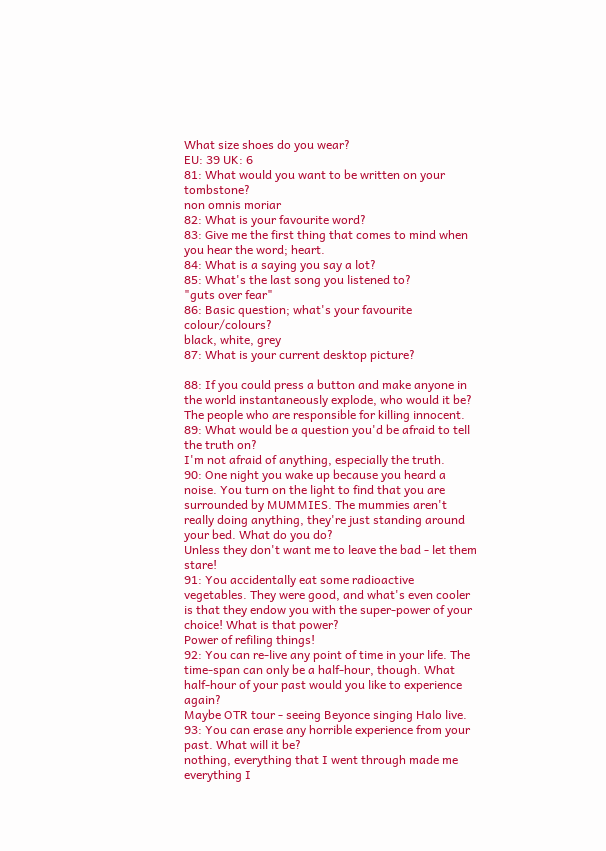What size shoes do you wear?
EU: 39 UK: 6
81: What would you want to be written on your tombstone?
non omnis moriar
82: What is your favourite word?
83: Give me the first thing that comes to mind when you hear the word; heart.
84: What is a saying you say a lot?
85: What's the last song you listened to?
"guts over fear"
86: Basic question; what's your favourite colour/colours?
black, white, grey
87: What is your current desktop picture?

88: If you could press a button and make anyone in the world instantaneously explode, who would it be?
The people who are responsible for killing innocent.
89: What would be a question you'd be afraid to tell the truth on?
I'm not afraid of anything, especially the truth.
90: One night you wake up because you heard a noise. You turn on the light to find that you are surrounded by MUMMIES. The mummies aren't really doing anything, they're just standing around your bed. What do you do?
Unless they don't want me to leave the bad - let them stare!
91: You accidentally eat some radioactive vegetables. They were good, and what's even cooler is that they endow you with the super-power of your choice! What is that power?
Power of refiling things!
92: You can re-live any point of time in your life. The time-span can only be a half-hour, though. What half-hour of your past would you like to experience again?
Maybe OTR tour - seeing Beyonce singing Halo live.
93: You can erase any horrible experience from your past. What will it be?
nothing, everything that I went through made me everything I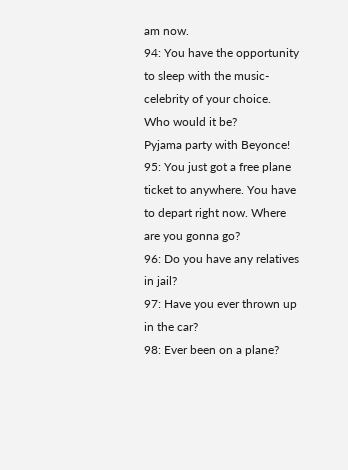am now.
94: You have the opportunity to sleep with the music-celebrity of your choice. Who would it be?
Pyjama party with Beyonce!
95: You just got a free plane ticket to anywhere. You have to depart right now. Where are you gonna go?
96: Do you have any relatives in jail?
97: Have you ever thrown up in the car?
98: Ever been on a plane?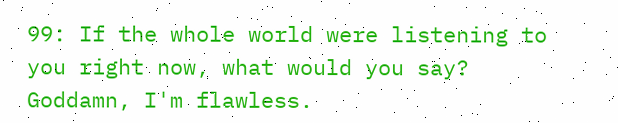99: If the whole world were listening to you right now, what would you say?
Goddamn, I'm flawless.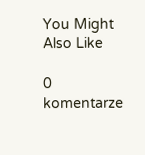You Might Also Like

0 komentarze